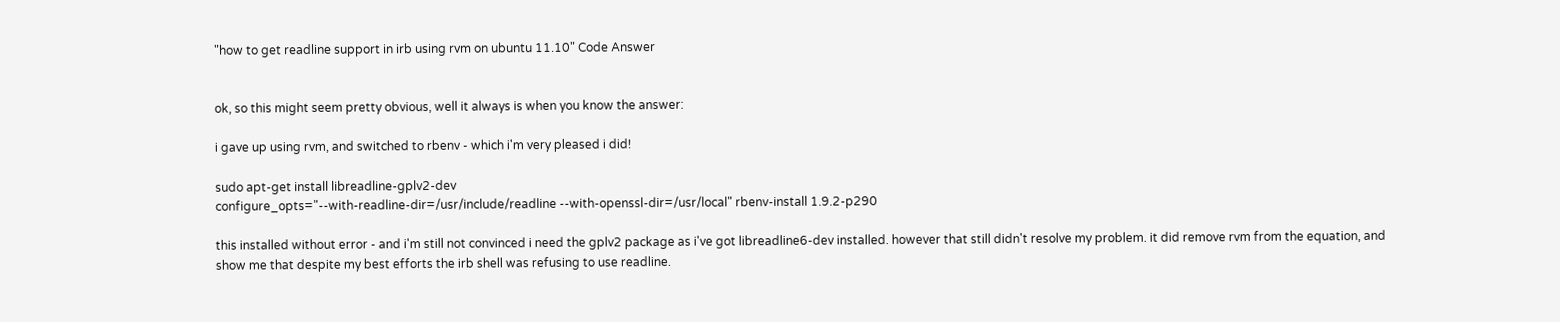"how to get readline support in irb using rvm on ubuntu 11.10" Code Answer


ok, so this might seem pretty obvious, well it always is when you know the answer:

i gave up using rvm, and switched to rbenv - which i'm very pleased i did!

sudo apt-get install libreadline-gplv2-dev
configure_opts="--with-readline-dir=/usr/include/readline --with-openssl-dir=/usr/local" rbenv-install 1.9.2-p290

this installed without error - and i'm still not convinced i need the gplv2 package as i've got libreadline6-dev installed. however that still didn't resolve my problem. it did remove rvm from the equation, and show me that despite my best efforts the irb shell was refusing to use readline.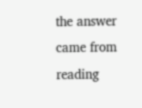the answer came from reading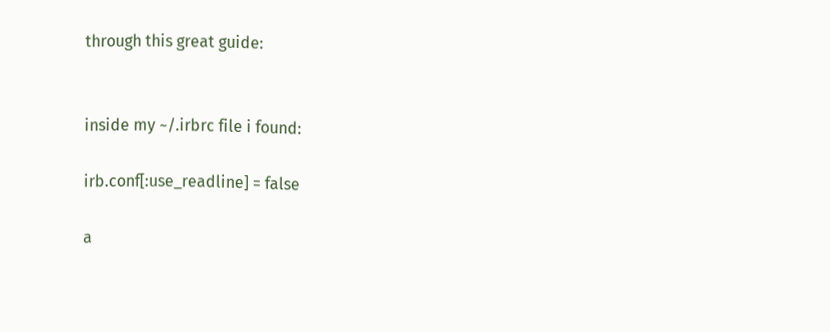through this great guide:


inside my ~/.irbrc file i found:

irb.conf[:use_readline] = false

a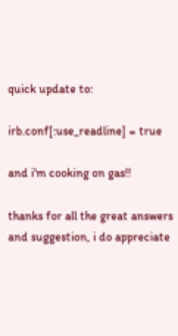quick update to:

irb.conf[:use_readline] = true

and i'm cooking on gas!!

thanks for all the great answers and suggestion, i do appreciate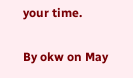your time.

By okw on May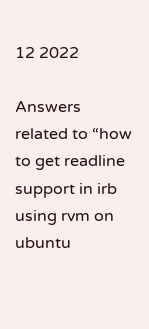12 2022

Answers related to “how to get readline support in irb using rvm on ubuntu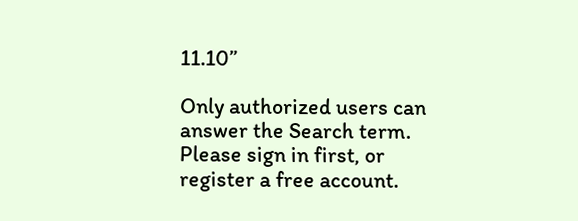11.10”

Only authorized users can answer the Search term. Please sign in first, or register a free account.